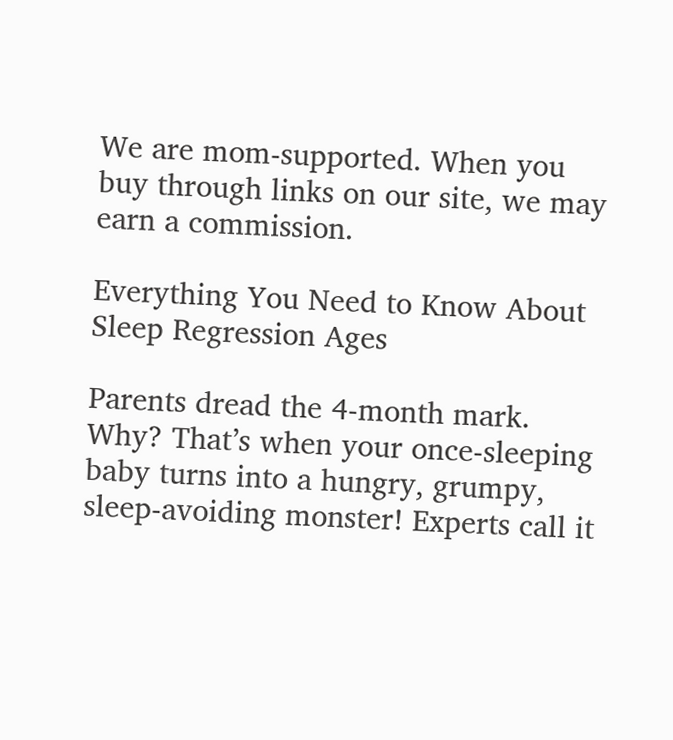We are mom-supported. When you buy through links on our site, we may earn a commission.

Everything You Need to Know About Sleep Regression Ages

Parents dread the 4-month mark. Why? That’s when your once-sleeping baby turns into a hungry, grumpy, sleep-avoiding monster! Experts call it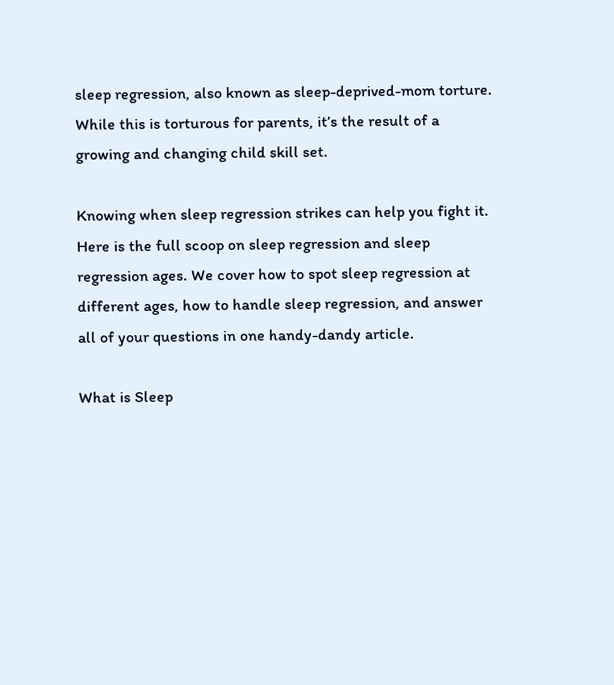sleep regression, also known as sleep-deprived-mom torture. While this is torturous for parents, it’s the result of a growing and changing child skill set.

Knowing when sleep regression strikes can help you fight it. Here is the full scoop on sleep regression and sleep regression ages. We cover how to spot sleep regression at different ages, how to handle sleep regression, and answer all of your questions in one handy-dandy article.

What is Sleep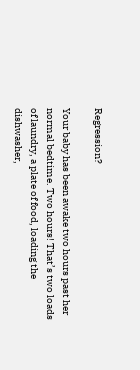Regression?

Your baby has been awake two hours past her normal bedtime. Two hours! That’s two loads of laundry, a plate of food, loading the dishwasher,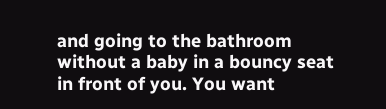and going to the bathroom without a baby in a bouncy seat in front of you. You want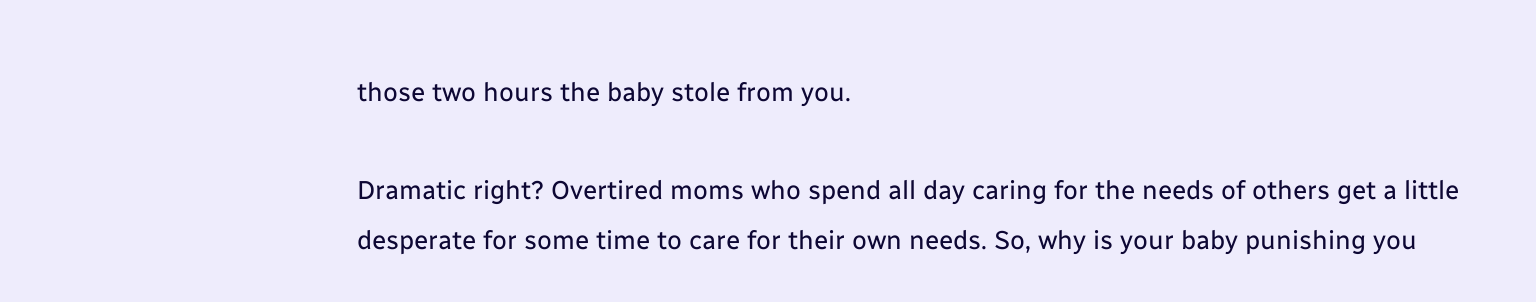those two hours the baby stole from you.

Dramatic right? Overtired moms who spend all day caring for the needs of others get a little desperate for some time to care for their own needs. So, why is your baby punishing you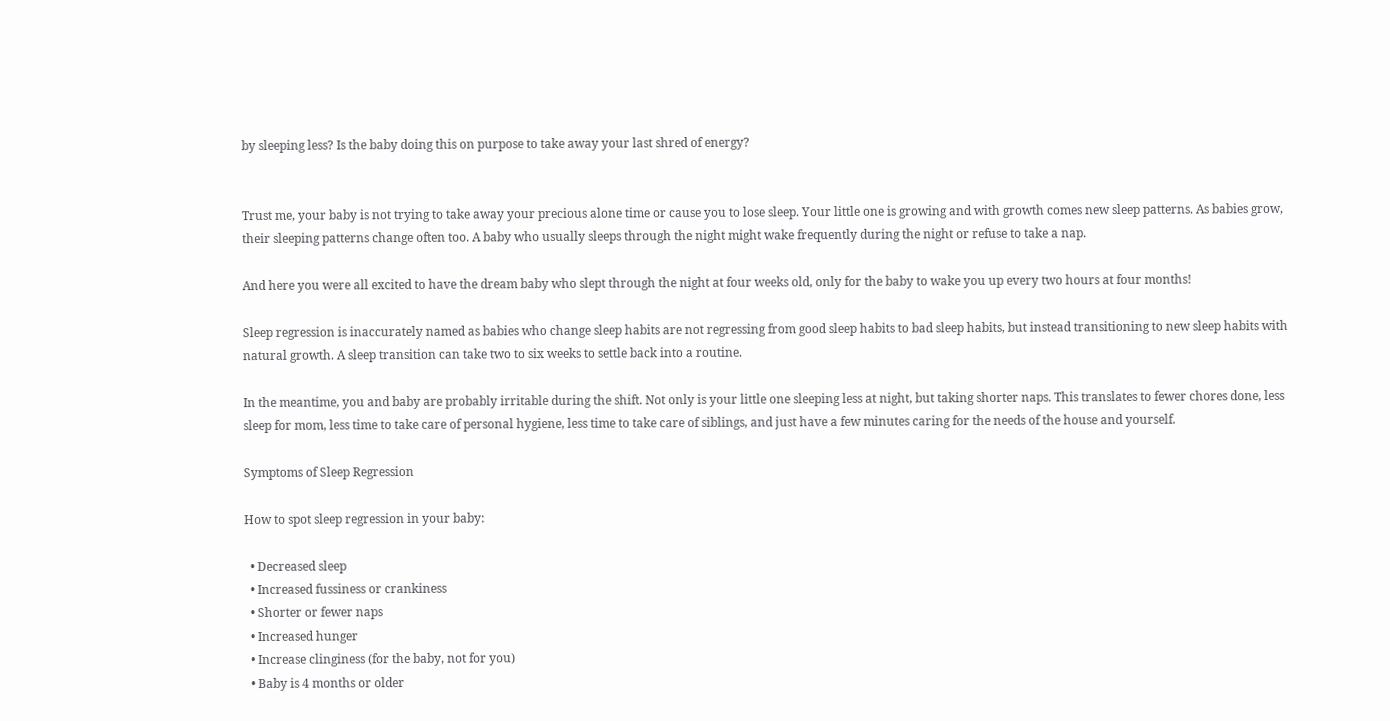by sleeping less? Is the baby doing this on purpose to take away your last shred of energy?


Trust me, your baby is not trying to take away your precious alone time or cause you to lose sleep. Your little one is growing and with growth comes new sleep patterns. As babies grow, their sleeping patterns change often too. A baby who usually sleeps through the night might wake frequently during the night or refuse to take a nap.

And here you were all excited to have the dream baby who slept through the night at four weeks old, only for the baby to wake you up every two hours at four months!

Sleep regression is inaccurately named as babies who change sleep habits are not regressing from good sleep habits to bad sleep habits, but instead transitioning to new sleep habits with natural growth. A sleep transition can take two to six weeks to settle back into a routine.

In the meantime, you and baby are probably irritable during the shift. Not only is your little one sleeping less at night, but taking shorter naps. This translates to fewer chores done, less sleep for mom, less time to take care of personal hygiene, less time to take care of siblings, and just have a few minutes caring for the needs of the house and yourself.

Symptoms of Sleep Regression

How to spot sleep regression in your baby:

  • Decreased sleep
  • Increased fussiness or crankiness
  • Shorter or fewer naps
  • Increased hunger
  • Increase clinginess (for the baby, not for you)
  • Baby is 4 months or older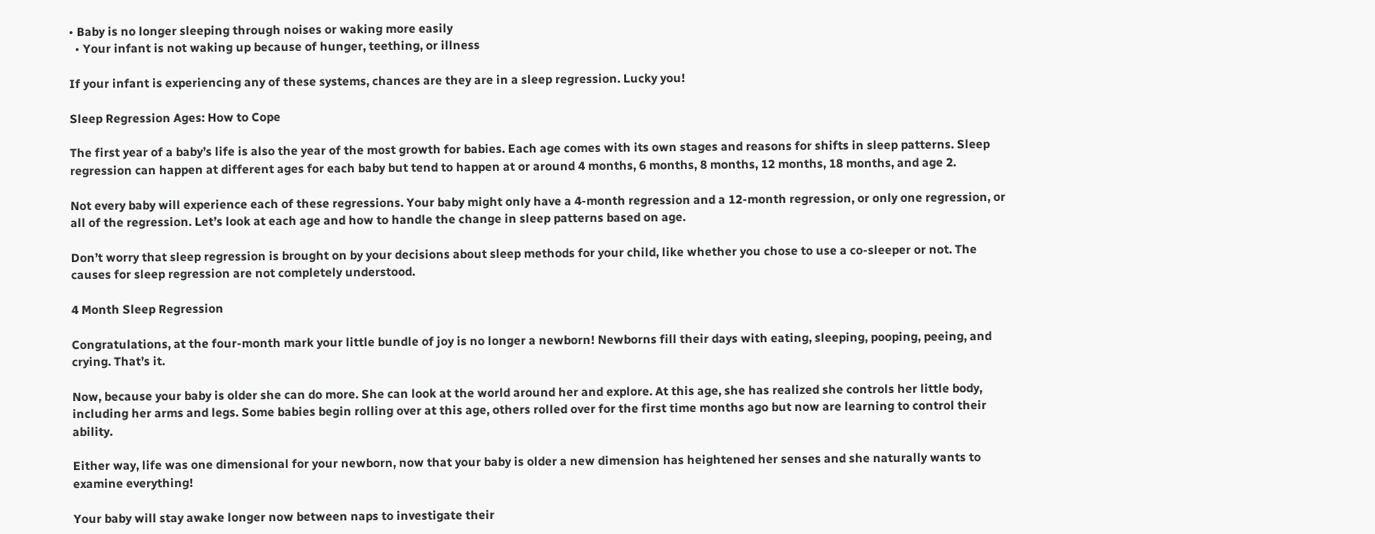• Baby is no longer sleeping through noises or waking more easily
  • Your infant is not waking up because of hunger, teething, or illness

If your infant is experiencing any of these systems, chances are they are in a sleep regression. Lucky you!

Sleep Regression Ages: How to Cope

The first year of a baby’s life is also the year of the most growth for babies. Each age comes with its own stages and reasons for shifts in sleep patterns. Sleep regression can happen at different ages for each baby but tend to happen at or around 4 months, 6 months, 8 months, 12 months, 18 months, and age 2.

Not every baby will experience each of these regressions. Your baby might only have a 4-month regression and a 12-month regression, or only one regression, or all of the regression. Let’s look at each age and how to handle the change in sleep patterns based on age.

Don’t worry that sleep regression is brought on by your decisions about sleep methods for your child, like whether you chose to use a co-sleeper or not. The causes for sleep regression are not completely understood.

4 Month Sleep Regression

Congratulations, at the four-month mark your little bundle of joy is no longer a newborn! Newborns fill their days with eating, sleeping, pooping, peeing, and crying. That’s it.

Now, because your baby is older she can do more. She can look at the world around her and explore. At this age, she has realized she controls her little body, including her arms and legs. Some babies begin rolling over at this age, others rolled over for the first time months ago but now are learning to control their ability.

Either way, life was one dimensional for your newborn, now that your baby is older a new dimension has heightened her senses and she naturally wants to examine everything!

Your baby will stay awake longer now between naps to investigate their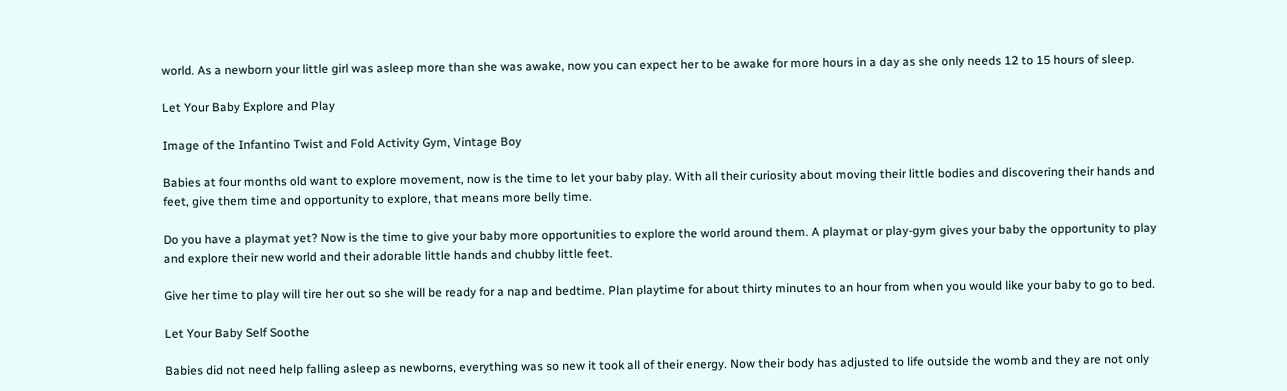world. As a newborn your little girl was asleep more than she was awake, now you can expect her to be awake for more hours in a day as she only needs 12 to 15 hours of sleep.

Let Your Baby Explore and Play

Image of the Infantino Twist and Fold Activity Gym, Vintage Boy

Babies at four months old want to explore movement, now is the time to let your baby play. With all their curiosity about moving their little bodies and discovering their hands and feet, give them time and opportunity to explore, that means more belly time.

Do you have a playmat yet? Now is the time to give your baby more opportunities to explore the world around them. A playmat or play-gym gives your baby the opportunity to play and explore their new world and their adorable little hands and chubby little feet.

Give her time to play will tire her out so she will be ready for a nap and bedtime. Plan playtime for about thirty minutes to an hour from when you would like your baby to go to bed.

Let Your Baby Self Soothe

Babies did not need help falling asleep as newborns, everything was so new it took all of their energy. Now their body has adjusted to life outside the womb and they are not only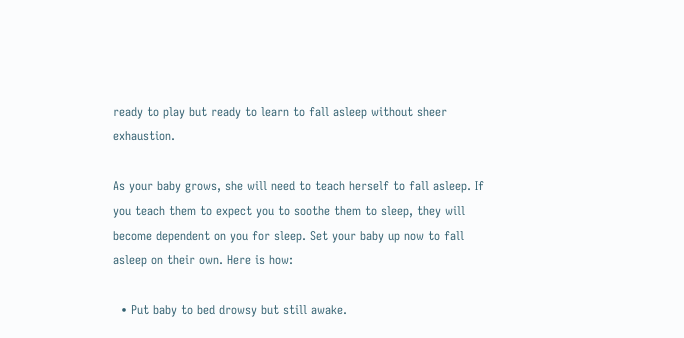ready to play but ready to learn to fall asleep without sheer exhaustion.

As your baby grows, she will need to teach herself to fall asleep. If you teach them to expect you to soothe them to sleep, they will become dependent on you for sleep. Set your baby up now to fall asleep on their own. Here is how:

  • Put baby to bed drowsy but still awake.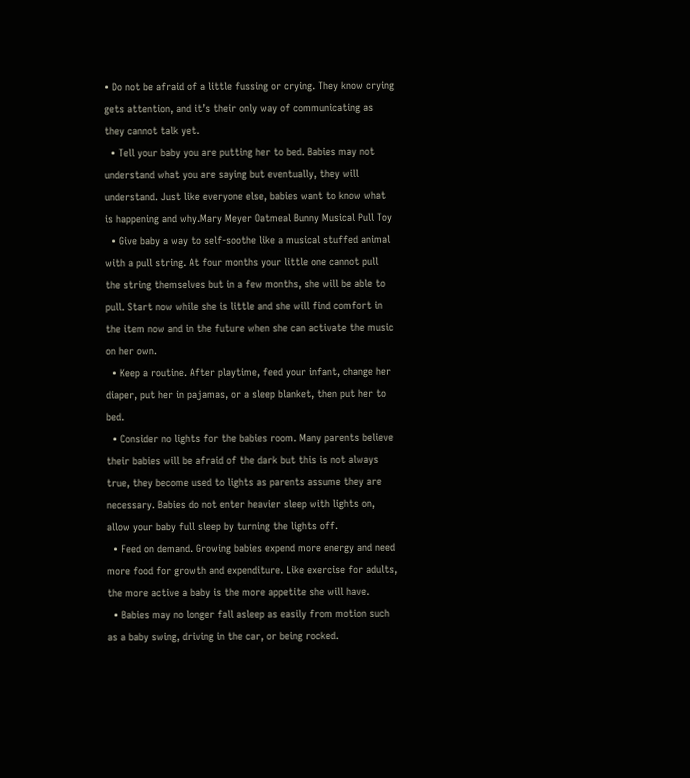• Do not be afraid of a little fussing or crying. They know crying gets attention, and it’s their only way of communicating as they cannot talk yet.
  • Tell your baby you are putting her to bed. Babies may not understand what you are saying but eventually, they will understand. Just like everyone else, babies want to know what is happening and why.Mary Meyer Oatmeal Bunny Musical Pull Toy
  • Give baby a way to self-soothe like a musical stuffed animal with a pull string. At four months your little one cannot pull the string themselves but in a few months, she will be able to pull. Start now while she is little and she will find comfort in the item now and in the future when she can activate the music on her own.
  • Keep a routine. After playtime, feed your infant, change her diaper, put her in pajamas, or a sleep blanket, then put her to bed.
  • Consider no lights for the babies room. Many parents believe their babies will be afraid of the dark but this is not always true, they become used to lights as parents assume they are necessary. Babies do not enter heavier sleep with lights on, allow your baby full sleep by turning the lights off.
  • Feed on demand. Growing babies expend more energy and need more food for growth and expenditure. Like exercise for adults, the more active a baby is the more appetite she will have.
  • Babies may no longer fall asleep as easily from motion such as a baby swing, driving in the car, or being rocked.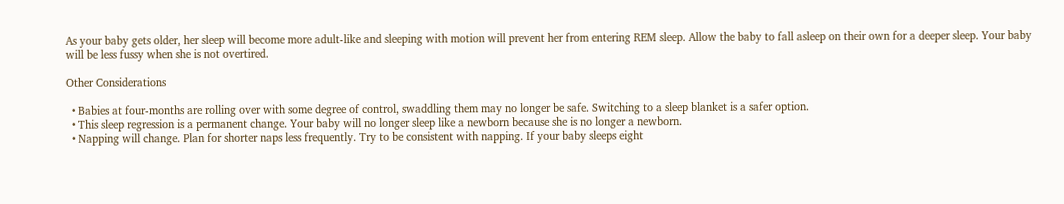As your baby gets older, her sleep will become more adult-like and sleeping with motion will prevent her from entering REM sleep. Allow the baby to fall asleep on their own for a deeper sleep. Your baby will be less fussy when she is not overtired.

Other Considerations

  • Babies at four-months are rolling over with some degree of control, swaddling them may no longer be safe. Switching to a sleep blanket is a safer option.
  • This sleep regression is a permanent change. Your baby will no longer sleep like a newborn because she is no longer a newborn.
  • Napping will change. Plan for shorter naps less frequently. Try to be consistent with napping. If your baby sleeps eight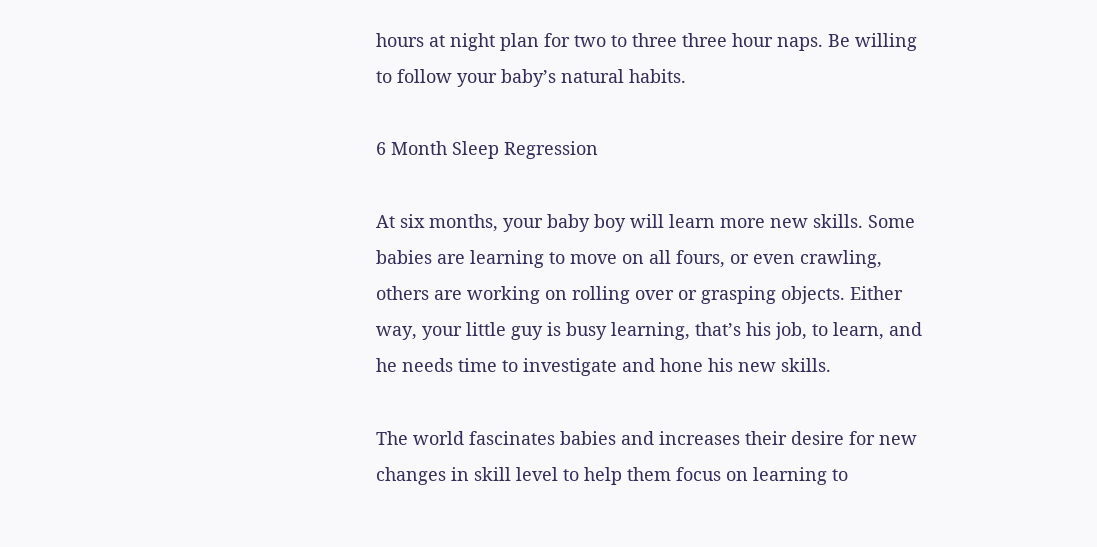hours at night plan for two to three three hour naps. Be willing to follow your baby’s natural habits.

6 Month Sleep Regression

At six months, your baby boy will learn more new skills. Some babies are learning to move on all fours, or even crawling, others are working on rolling over or grasping objects. Either way, your little guy is busy learning, that’s his job, to learn, and he needs time to investigate and hone his new skills.

The world fascinates babies and increases their desire for new changes in skill level to help them focus on learning to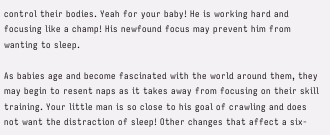control their bodies. Yeah for your baby! He is working hard and focusing like a champ! His newfound focus may prevent him from wanting to sleep.

As babies age and become fascinated with the world around them, they may begin to resent naps as it takes away from focusing on their skill training. Your little man is so close to his goal of crawling and does not want the distraction of sleep! Other changes that affect a six-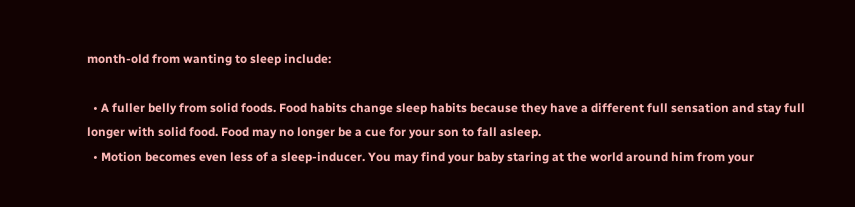month-old from wanting to sleep include:

  • A fuller belly from solid foods. Food habits change sleep habits because they have a different full sensation and stay full longer with solid food. Food may no longer be a cue for your son to fall asleep.
  • Motion becomes even less of a sleep-inducer. You may find your baby staring at the world around him from your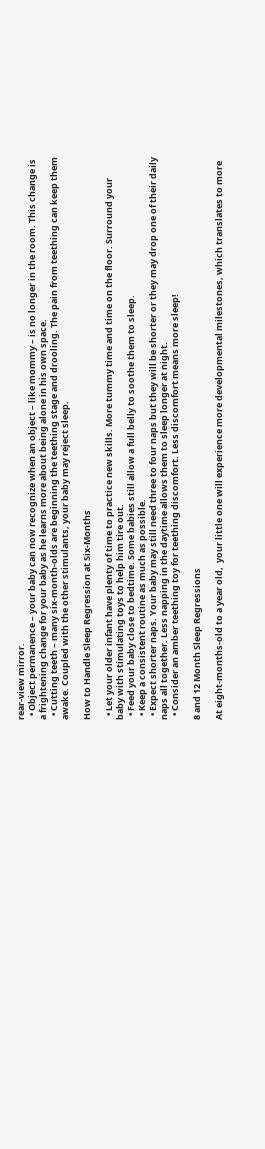rear-view mirror.
  • Object permanence – your baby can now recognize when an object – like mommy – is no longer in the room. This change is a frightening change for your baby as he learns more about being alone in his own space.
  • Cutting teeth – many six-month-olds are beginning the teething stage and drooling. The pain from teething can keep them awake. Coupled with the other stimulants, your baby may reject sleep.

How to Handle Sleep Regression at Six-Months

  • Let your older infant have plenty of time to practice new skills. More tummy time and time on the floor. Surround your baby with stimulating toys to help him tire out.
  • Feed your baby close to bedtime. Some babies still allow a full belly to soothe them to sleep.
  • Keep a consistent routine as much as possible.
  • Expect shorter naps. Your baby may still need three to four naps but they will be shorter or they may drop one of their daily naps all together. Less napping in the daytime allows them to sleep longer at night.
  • Consider an amber teething toy for teething discomfort. Less discomfort means more sleep!

8 and 12 Month Sleep Regressions

At eight-months-old to a year old,  your little one will experience more developmental milestones, which translates to more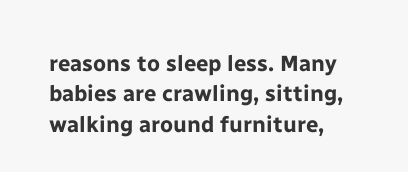reasons to sleep less. Many babies are crawling, sitting, walking around furniture,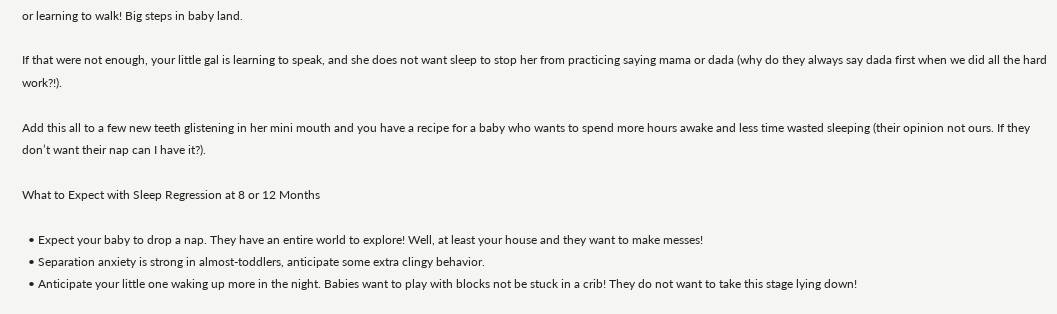or learning to walk! Big steps in baby land.

If that were not enough, your little gal is learning to speak, and she does not want sleep to stop her from practicing saying mama or dada (why do they always say dada first when we did all the hard work?!).

Add this all to a few new teeth glistening in her mini mouth and you have a recipe for a baby who wants to spend more hours awake and less time wasted sleeping (their opinion not ours. If they don’t want their nap can I have it?).

What to Expect with Sleep Regression at 8 or 12 Months

  • Expect your baby to drop a nap. They have an entire world to explore! Well, at least your house and they want to make messes!
  • Separation anxiety is strong in almost-toddlers, anticipate some extra clingy behavior.
  • Anticipate your little one waking up more in the night. Babies want to play with blocks not be stuck in a crib! They do not want to take this stage lying down!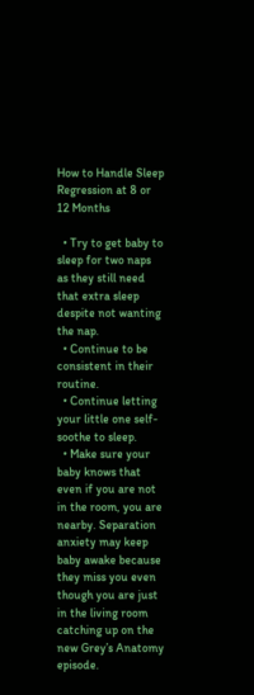How to Handle Sleep Regression at 8 or 12 Months

  • Try to get baby to sleep for two naps as they still need that extra sleep despite not wanting the nap.
  • Continue to be consistent in their routine.
  • Continue letting your little one self-soothe to sleep.
  • Make sure your baby knows that even if you are not in the room, you are nearby. Separation anxiety may keep baby awake because they miss you even though you are just in the living room catching up on the new Grey’s Anatomy episode.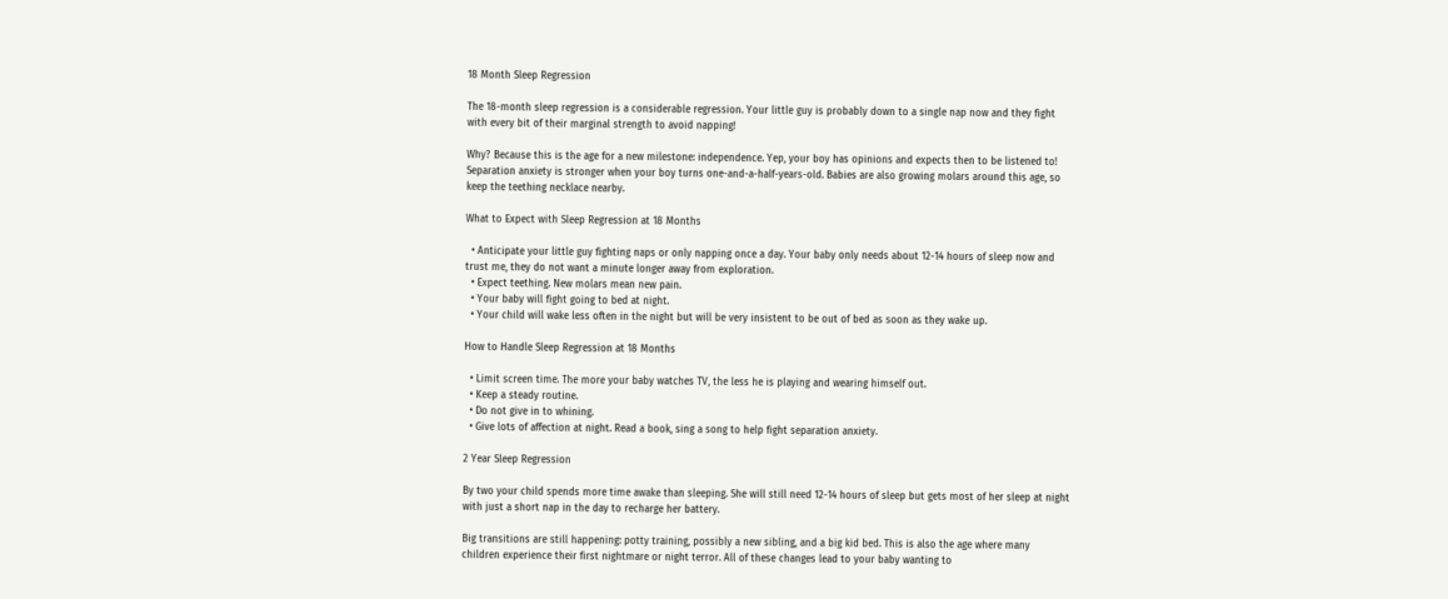18 Month Sleep Regression

The 18-month sleep regression is a considerable regression. Your little guy is probably down to a single nap now and they fight with every bit of their marginal strength to avoid napping!

Why? Because this is the age for a new milestone: independence. Yep, your boy has opinions and expects then to be listened to! Separation anxiety is stronger when your boy turns one-and-a-half-years-old. Babies are also growing molars around this age, so keep the teething necklace nearby.

What to Expect with Sleep Regression at 18 Months

  • Anticipate your little guy fighting naps or only napping once a day. Your baby only needs about 12-14 hours of sleep now and trust me, they do not want a minute longer away from exploration.
  • Expect teething. New molars mean new pain.
  • Your baby will fight going to bed at night.
  • Your child will wake less often in the night but will be very insistent to be out of bed as soon as they wake up.

How to Handle Sleep Regression at 18 Months

  • Limit screen time. The more your baby watches TV, the less he is playing and wearing himself out.
  • Keep a steady routine.
  • Do not give in to whining.
  • Give lots of affection at night. Read a book, sing a song to help fight separation anxiety.

2 Year Sleep Regression

By two your child spends more time awake than sleeping. She will still need 12-14 hours of sleep but gets most of her sleep at night with just a short nap in the day to recharge her battery.

Big transitions are still happening: potty training, possibly a new sibling, and a big kid bed. This is also the age where many children experience their first nightmare or night terror. All of these changes lead to your baby wanting to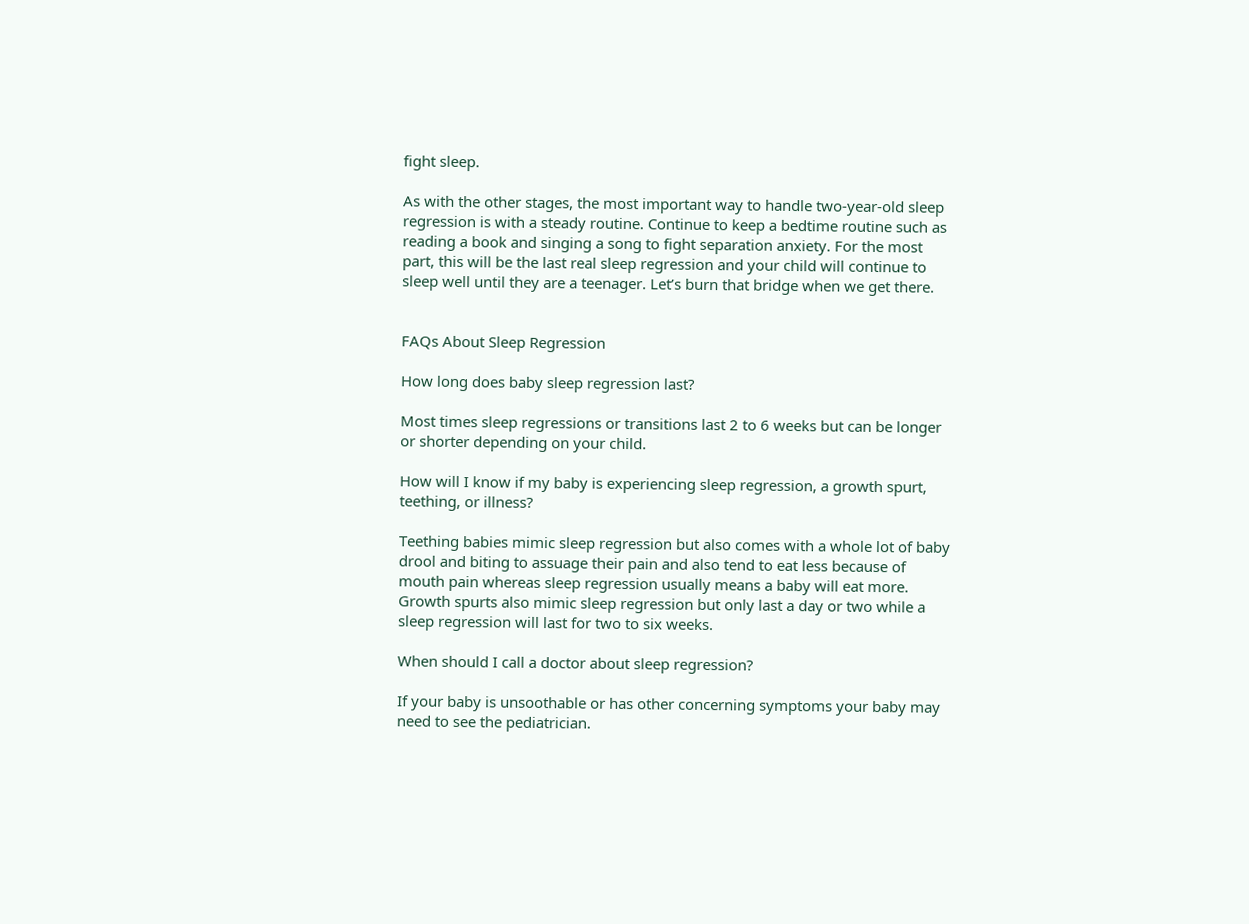fight sleep.

As with the other stages, the most important way to handle two-year-old sleep regression is with a steady routine. Continue to keep a bedtime routine such as reading a book and singing a song to fight separation anxiety. For the most part, this will be the last real sleep regression and your child will continue to sleep well until they are a teenager. Let’s burn that bridge when we get there.


FAQs About Sleep Regression

How long does baby sleep regression last?

Most times sleep regressions or transitions last 2 to 6 weeks but can be longer or shorter depending on your child.

How will I know if my baby is experiencing sleep regression, a growth spurt, teething, or illness?

Teething babies mimic sleep regression but also comes with a whole lot of baby drool and biting to assuage their pain and also tend to eat less because of mouth pain whereas sleep regression usually means a baby will eat more. Growth spurts also mimic sleep regression but only last a day or two while a sleep regression will last for two to six weeks.

When should I call a doctor about sleep regression?

If your baby is unsoothable or has other concerning symptoms your baby may need to see the pediatrician.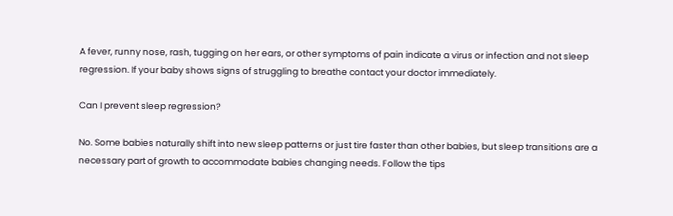A fever, runny nose, rash, tugging on her ears, or other symptoms of pain indicate a virus or infection and not sleep regression. If your baby shows signs of struggling to breathe contact your doctor immediately.

Can I prevent sleep regression?

No. Some babies naturally shift into new sleep patterns or just tire faster than other babies, but sleep transitions are a necessary part of growth to accommodate babies changing needs. Follow the tips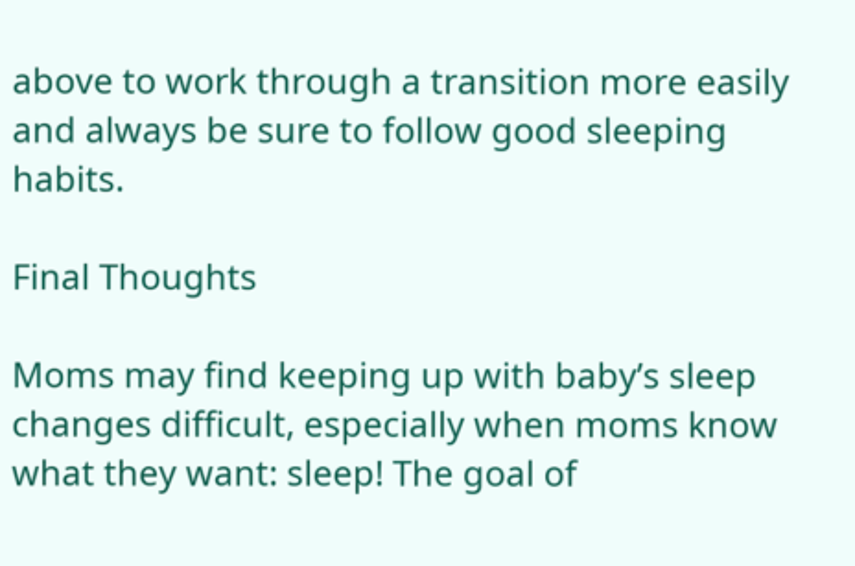above to work through a transition more easily and always be sure to follow good sleeping habits.

Final Thoughts

Moms may find keeping up with baby’s sleep changes difficult, especially when moms know what they want: sleep! The goal of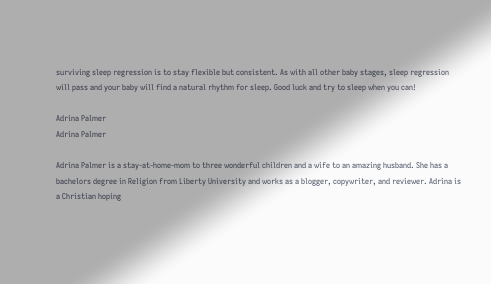surviving sleep regression is to stay flexible but consistent. As with all other baby stages, sleep regression will pass and your baby will find a natural rhythm for sleep. Good luck and try to sleep when you can!

Adrina Palmer
Adrina Palmer

Adrina Palmer is a stay-at-home-mom to three wonderful children and a wife to an amazing husband. She has a bachelors degree in Religion from Liberty University and works as a blogger, copywriter, and reviewer. Adrina is a Christian hoping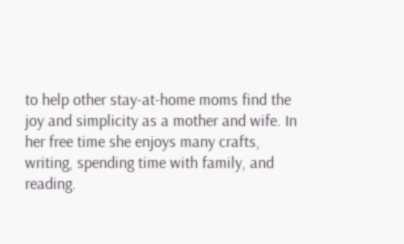to help other stay-at-home moms find the joy and simplicity as a mother and wife. In her free time she enjoys many crafts, writing, spending time with family, and reading.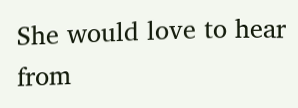She would love to hear from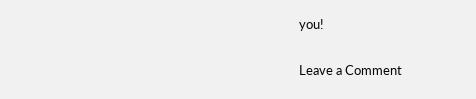you!

Leave a Comment